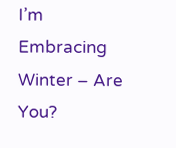I’m Embracing Winter – Are You?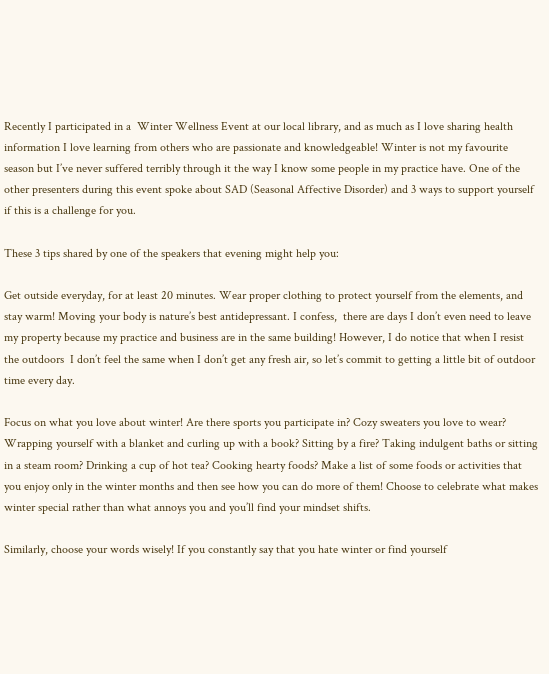Recently I participated in a  Winter Wellness Event at our local library, and as much as I love sharing health information I love learning from others who are passionate and knowledgeable! Winter is not my favourite season but I’ve never suffered terribly through it the way I know some people in my practice have. One of the other presenters during this event spoke about SAD (Seasonal Affective Disorder) and 3 ways to support yourself if this is a challenge for you.

These 3 tips shared by one of the speakers that evening might help you:

Get outside everyday, for at least 20 minutes. Wear proper clothing to protect yourself from the elements, and stay warm! Moving your body is nature’s best antidepressant. I confess,  there are days I don’t even need to leave my property because my practice and business are in the same building! However, I do notice that when I resist the outdoors  I don’t feel the same when I don’t get any fresh air, so let’s commit to getting a little bit of outdoor time every day.

Focus on what you love about winter! Are there sports you participate in? Cozy sweaters you love to wear? Wrapping yourself with a blanket and curling up with a book? Sitting by a fire? Taking indulgent baths or sitting in a steam room? Drinking a cup of hot tea? Cooking hearty foods? Make a list of some foods or activities that you enjoy only in the winter months and then see how you can do more of them! Choose to celebrate what makes winter special rather than what annoys you and you’ll find your mindset shifts.

Similarly, choose your words wisely! If you constantly say that you hate winter or find yourself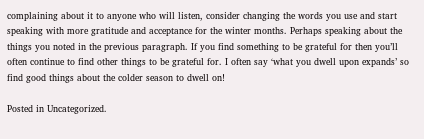complaining about it to anyone who will listen, consider changing the words you use and start speaking with more gratitude and acceptance for the winter months. Perhaps speaking about the things you noted in the previous paragraph. If you find something to be grateful for then you’ll often continue to find other things to be grateful for. I often say ‘what you dwell upon expands’ so find good things about the colder season to dwell on!

Posted in Uncategorized.